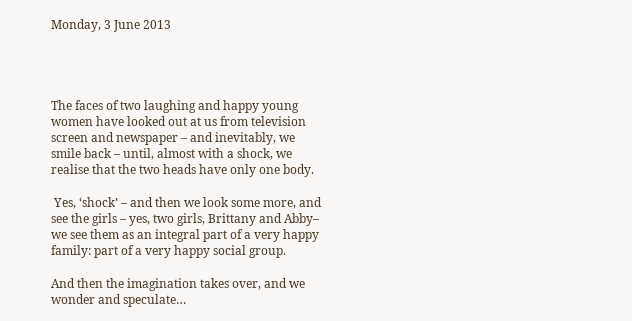Monday, 3 June 2013




The faces of two laughing and happy young women have looked out at us from television screen and newspaper – and inevitably, we smile back – until, almost with a shock, we realise that the two heads have only one body.

 Yes, ‘shock’ – and then we look some more, and see the girls – yes, two girls, Brittany and Abby– we see them as an integral part of a very happy family: part of a very happy social group.

And then the imagination takes over, and we wonder and speculate…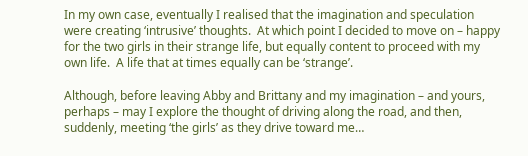In my own case, eventually I realised that the imagination and speculation were creating ‘intrusive’ thoughts.  At which point I decided to move on – happy for the two girls in their strange life, but equally content to proceed with my own life.  A life that at times equally can be ‘strange’.

Although, before leaving Abby and Brittany and my imagination – and yours, perhaps – may I explore the thought of driving along the road, and then, suddenly, meeting ‘the girls’ as they drive toward me…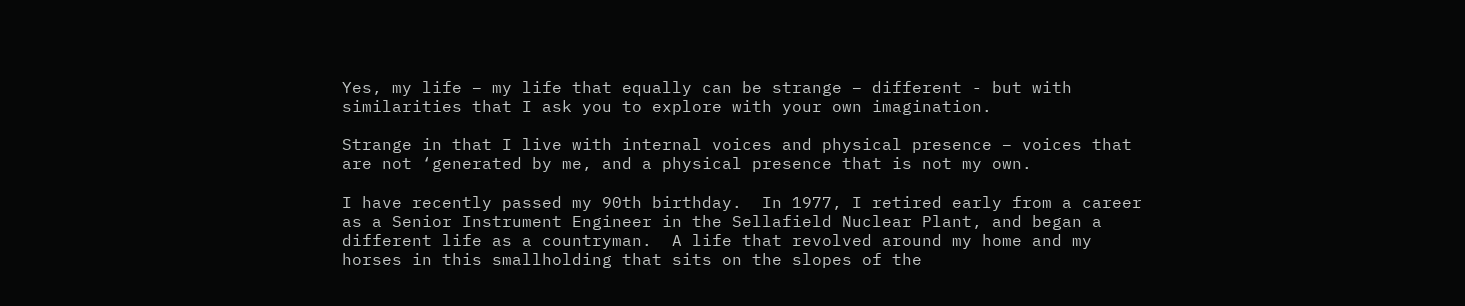Yes, my life – my life that equally can be strange – different - but with similarities that I ask you to explore with your own imagination.

Strange in that I live with internal voices and physical presence – voices that are not ‘generated by me, and a physical presence that is not my own.

I have recently passed my 90th birthday.  In 1977, I retired early from a career as a Senior Instrument Engineer in the Sellafield Nuclear Plant, and began a different life as a countryman.  A life that revolved around my home and my horses in this smallholding that sits on the slopes of the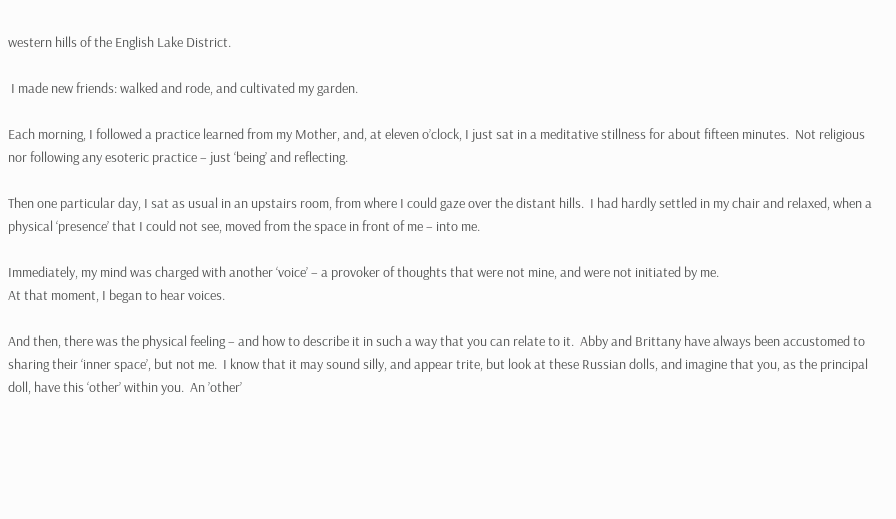western hills of the English Lake District.

 I made new friends: walked and rode, and cultivated my garden.

Each morning, I followed a practice learned from my Mother, and, at eleven o’clock, I just sat in a meditative stillness for about fifteen minutes.  Not religious nor following any esoteric practice – just ‘being’ and reflecting.

Then one particular day, I sat as usual in an upstairs room, from where I could gaze over the distant hills.  I had hardly settled in my chair and relaxed, when a physical ‘presence’ that I could not see, moved from the space in front of me – into me.

Immediately, my mind was charged with another ‘voice’ – a provoker of thoughts that were not mine, and were not initiated by me.
At that moment, I began to hear voices.

And then, there was the physical feeling – and how to describe it in such a way that you can relate to it.  Abby and Brittany have always been accustomed to sharing their ‘inner space’, but not me.  I know that it may sound silly, and appear trite, but look at these Russian dolls, and imagine that you, as the principal doll, have this ‘other’ within you.  An ’other’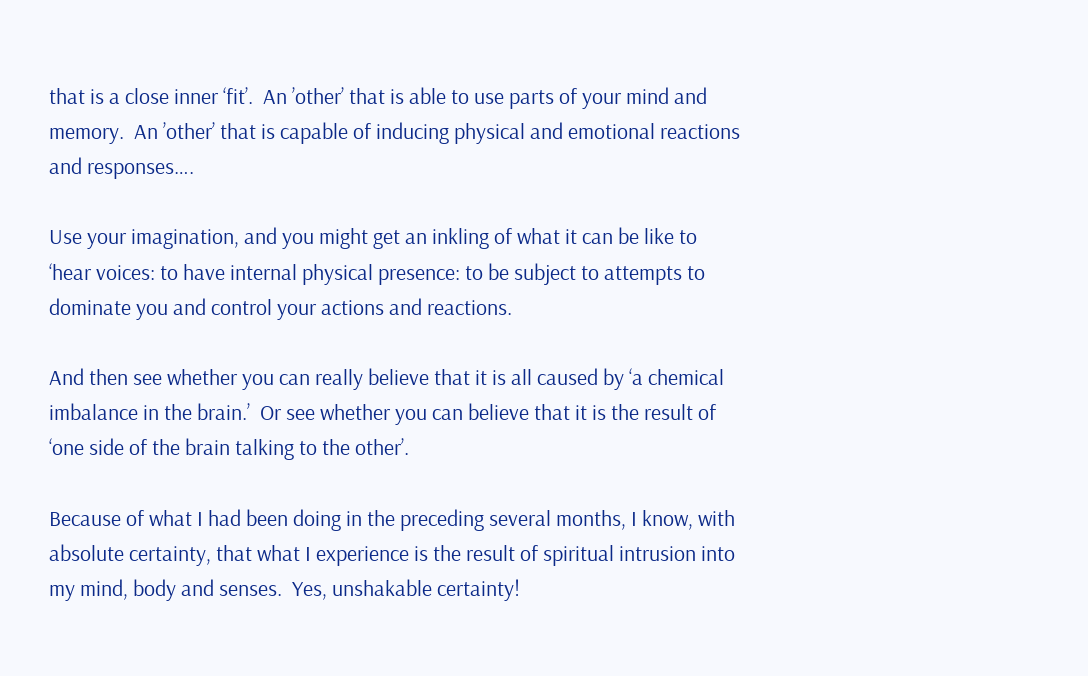that is a close inner ‘fit’.  An ’other’ that is able to use parts of your mind and memory.  An ’other’ that is capable of inducing physical and emotional reactions and responses….

Use your imagination, and you might get an inkling of what it can be like to ‘hear voices: to have internal physical presence: to be subject to attempts to dominate you and control your actions and reactions.

And then see whether you can really believe that it is all caused by ‘a chemical imbalance in the brain.’  Or see whether you can believe that it is the result of ‘one side of the brain talking to the other’.

Because of what I had been doing in the preceding several months, I know, with absolute certainty, that what I experience is the result of spiritual intrusion into my mind, body and senses.  Yes, unshakable certainty!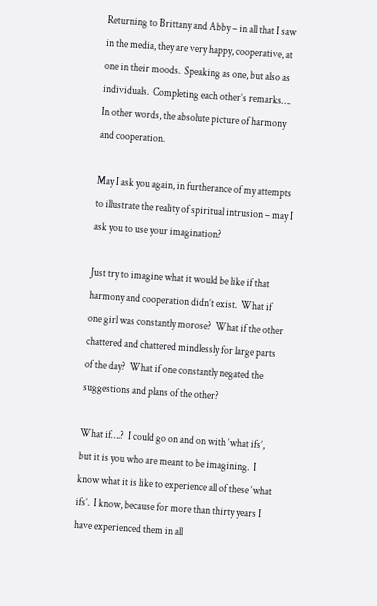Returning to Brittany and Abby – in all that I saw in the media, they are very happy, cooperative, at one in their moods.  Speaking as one, but also as individuals.  Completing each other’s remarks….  In other words, the absolute picture of harmony and cooperation.

May I ask you again, in furtherance of my attempts to illustrate the reality of spiritual intrusion – may I ask you to use your imagination?

Just try to imagine what it would be like if that harmony and cooperation didn’t exist.  What if one girl was constantly morose?  What if the other chattered and chattered mindlessly for large parts of the day?  What if one constantly negated the suggestions and plans of the other?

What if….?  I could go on and on with ‘what ifs’, but it is you who are meant to be imagining.  I know what it is like to experience all of these ‘what ifs’.  I know, because for more than thirty years I have experienced them in all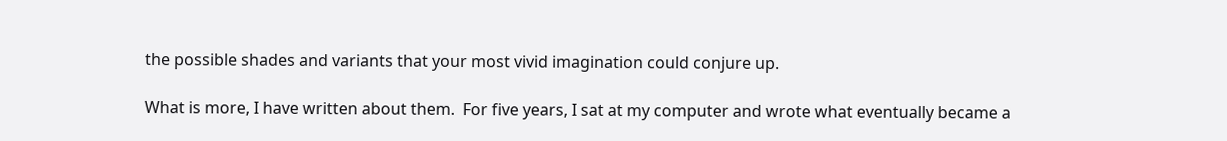the possible shades and variants that your most vivid imagination could conjure up.

What is more, I have written about them.  For five years, I sat at my computer and wrote what eventually became a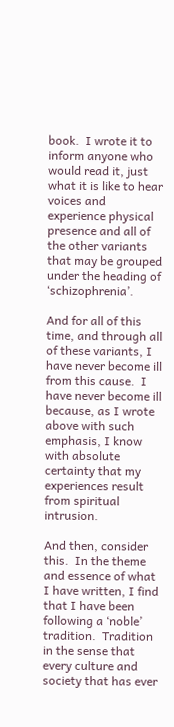book.  I wrote it to inform anyone who would read it, just what it is like to hear voices and experience physical presence and all of the other variants that may be grouped under the heading of ‘schizophrenia’.

And for all of this time, and through all of these variants, I have never become ill from this cause.  I have never become ill because, as I wrote above with such emphasis, I know with absolute certainty that my experiences result from spiritual intrusion.

And then, consider this.  In the theme and essence of what I have written, I find that I have been following a ‘noble’ tradition.  Tradition in the sense that every culture and society that has ever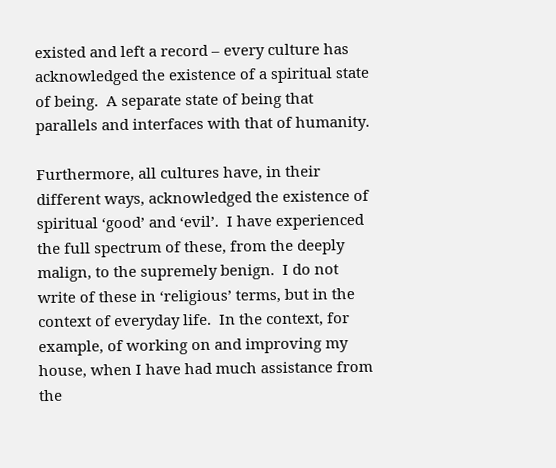existed and left a record – every culture has acknowledged the existence of a spiritual state of being.  A separate state of being that parallels and interfaces with that of humanity.

Furthermore, all cultures have, in their different ways, acknowledged the existence of spiritual ‘good’ and ‘evil’.  I have experienced the full spectrum of these, from the deeply malign, to the supremely benign.  I do not write of these in ‘religious’ terms, but in the context of everyday life.  In the context, for example, of working on and improving my house, when I have had much assistance from the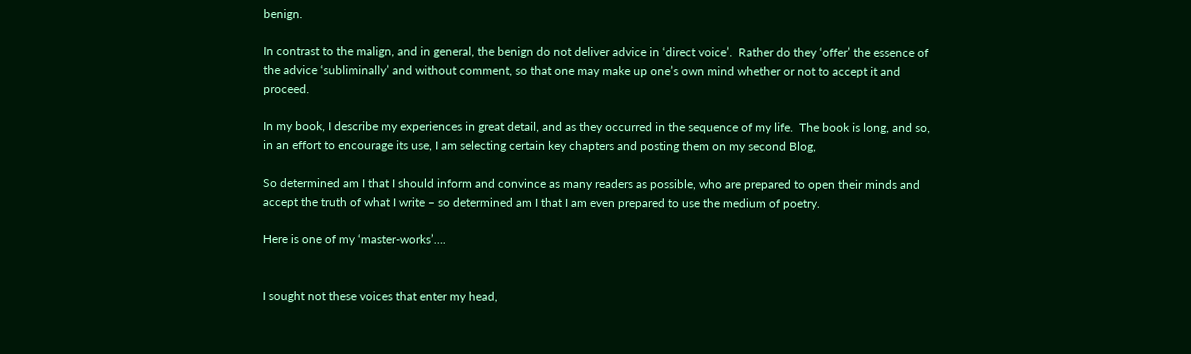benign.

In contrast to the malign, and in general, the benign do not deliver advice in ‘direct voice’.  Rather do they ‘offer’ the essence of the advice ‘subliminally’ and without comment, so that one may make up one’s own mind whether or not to accept it and proceed.

In my book, I describe my experiences in great detail, and as they occurred in the sequence of my life.  The book is long, and so, in an effort to encourage its use, I am selecting certain key chapters and posting them on my second Blog,

So determined am I that I should inform and convince as many readers as possible, who are prepared to open their minds and accept the truth of what I write – so determined am I that I am even prepared to use the medium of poetry.

Here is one of my ‘master-works’….


I sought not these voices that enter my head,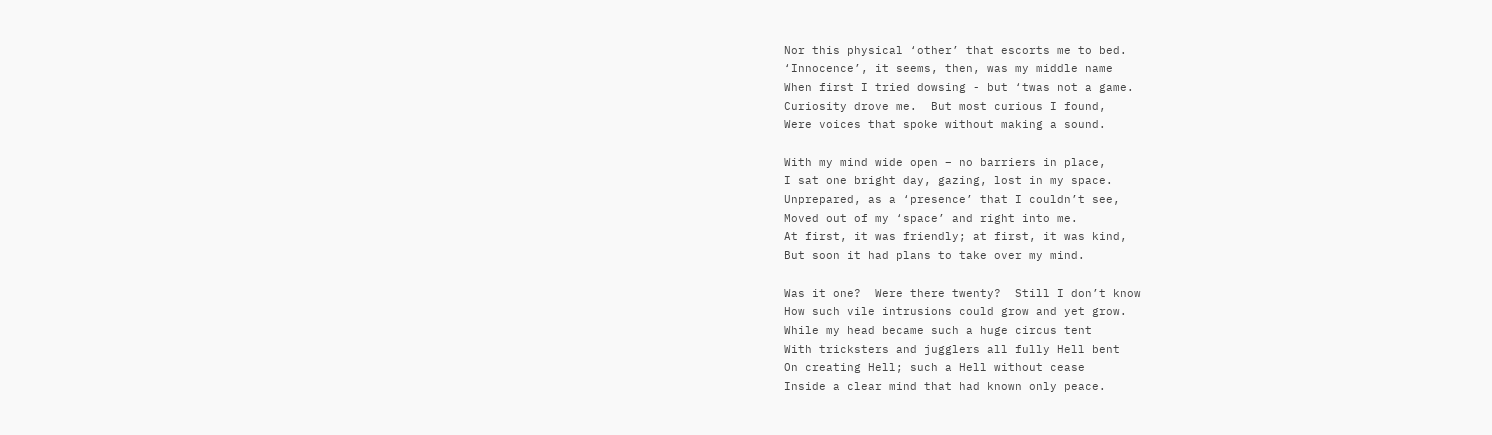Nor this physical ‘other’ that escorts me to bed.
‘Innocence’, it seems, then, was my middle name
When first I tried dowsing - but ‘twas not a game.
Curiosity drove me.  But most curious I found,
Were voices that spoke without making a sound.

With my mind wide open – no barriers in place,
I sat one bright day, gazing, lost in my space.
Unprepared, as a ‘presence’ that I couldn’t see,
Moved out of my ‘space’ and right into me.
At first, it was friendly; at first, it was kind,
But soon it had plans to take over my mind.

Was it one?  Were there twenty?  Still I don’t know
How such vile intrusions could grow and yet grow.
While my head became such a huge circus tent
With tricksters and jugglers all fully Hell bent
On creating Hell; such a Hell without cease
Inside a clear mind that had known only peace.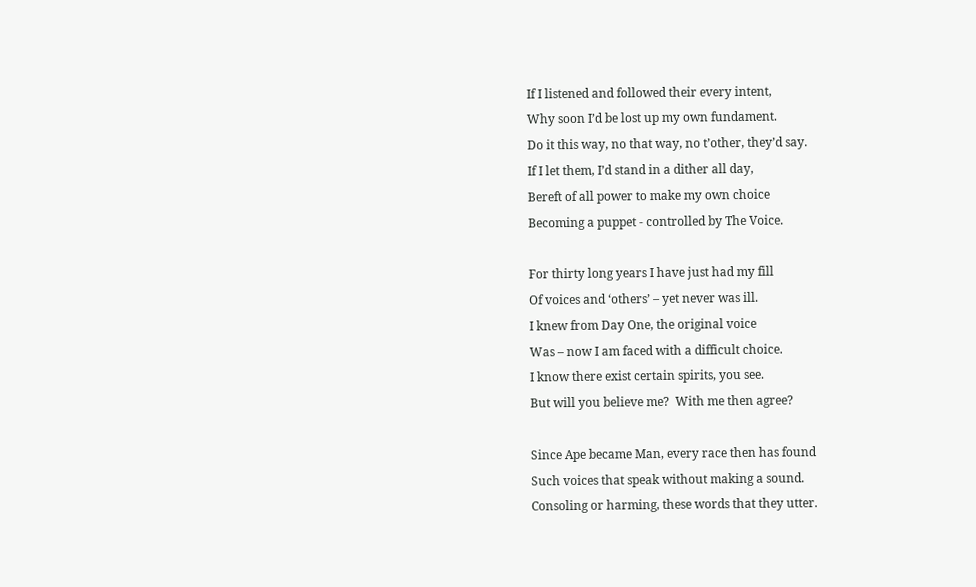If I listened and followed their every intent,
Why soon I’d be lost up my own fundament.
Do it this way, no that way, no t’other, they’d say.
If I let them, I’d stand in a dither all day,
Bereft of all power to make my own choice
Becoming a puppet - controlled by The Voice.

For thirty long years I have just had my fill
Of voices and ‘others’ – yet never was ill.
I knew from Day One, the original voice
Was – now I am faced with a difficult choice.
I know there exist certain spirits, you see.
But will you believe me?  With me then agree?

Since Ape became Man, every race then has found
Such voices that speak without making a sound.
Consoling or harming, these words that they utter.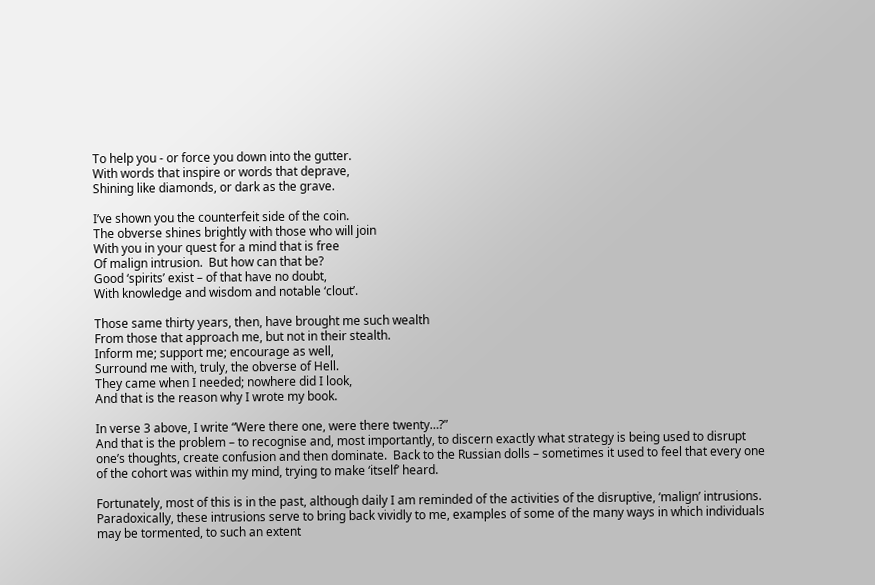To help you - or force you down into the gutter.
With words that inspire or words that deprave,
Shining like diamonds, or dark as the grave.

I’ve shown you the counterfeit side of the coin.
The obverse shines brightly with those who will join
With you in your quest for a mind that is free
Of malign intrusion.  But how can that be?
Good ‘spirits’ exist – of that have no doubt,
With knowledge and wisdom and notable ‘clout’.

Those same thirty years, then, have brought me such wealth
From those that approach me, but not in their stealth.
Inform me; support me; encourage as well,
Surround me with, truly, the obverse of Hell.
They came when I needed; nowhere did I look,
And that is the reason why I wrote my book.

In verse 3 above, I write “Were there one, were there twenty…?”
And that is the problem – to recognise and, most importantly, to discern exactly what strategy is being used to disrupt one’s thoughts, create confusion and then dominate.  Back to the Russian dolls – sometimes it used to feel that every one of the cohort was within my mind, trying to make ‘itself’ heard.

Fortunately, most of this is in the past, although daily I am reminded of the activities of the disruptive, ‘malign’ intrusions.  Paradoxically, these intrusions serve to bring back vividly to me, examples of some of the many ways in which individuals may be tormented, to such an extent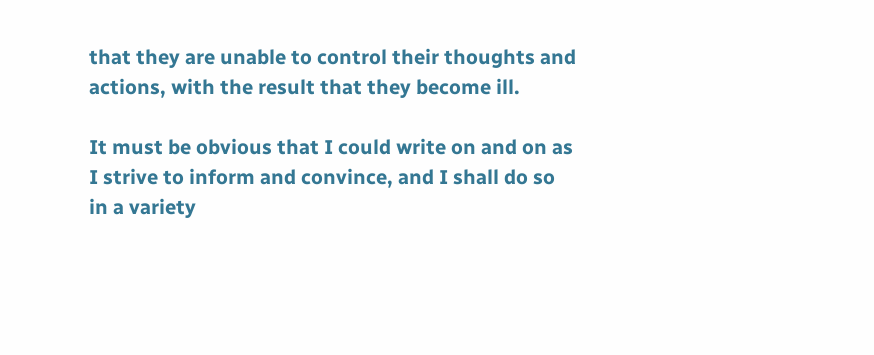that they are unable to control their thoughts and actions, with the result that they become ill.

It must be obvious that I could write on and on as I strive to inform and convince, and I shall do so in a variety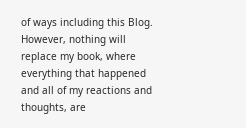of ways including this Blog.  However, nothing will replace my book, where everything that happened and all of my reactions and thoughts, are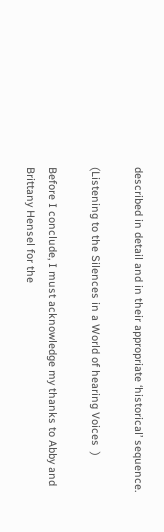described in detail and in their appropriate ‘historical’ sequence.

(Listening to the Silences in a World of hearing Voices  )

Before I conclude, I must acknowledge my thanks to Abby and Brittany Hensel for the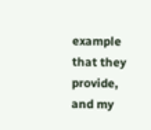example that they provide, and my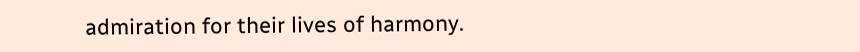admiration for their lives of harmony.